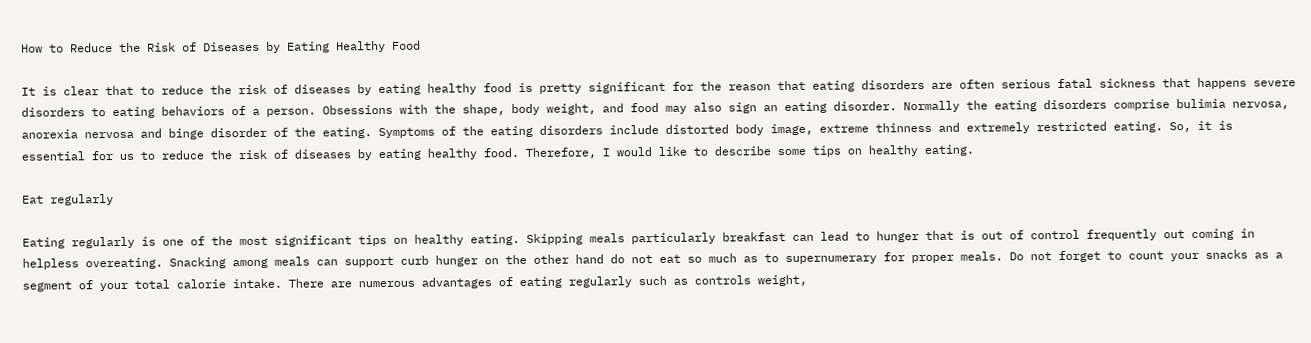How to Reduce the Risk of Diseases by Eating Healthy Food

It is clear that to reduce the risk of diseases by eating healthy food is pretty significant for the reason that eating disorders are often serious fatal sickness that happens severe disorders to eating behaviors of a person. Obsessions with the shape, body weight, and food may also sign an eating disorder. Normally the eating disorders comprise bulimia nervosa, anorexia nervosa and binge disorder of the eating. Symptoms of the eating disorders include distorted body image, extreme thinness and extremely restricted eating. So, it is essential for us to reduce the risk of diseases by eating healthy food. Therefore, I would like to describe some tips on healthy eating.

Eat regularly

Eating regularly is one of the most significant tips on healthy eating. Skipping meals particularly breakfast can lead to hunger that is out of control frequently out coming in helpless overeating. Snacking among meals can support curb hunger on the other hand do not eat so much as to supernumerary for proper meals. Do not forget to count your snacks as a segment of your total calorie intake. There are numerous advantages of eating regularly such as controls weight,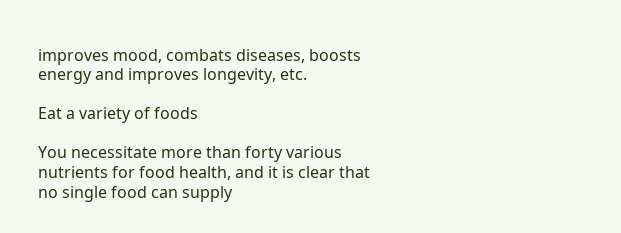improves mood, combats diseases, boosts energy and improves longevity, etc.

Eat a variety of foods

You necessitate more than forty various nutrients for food health, and it is clear that no single food can supply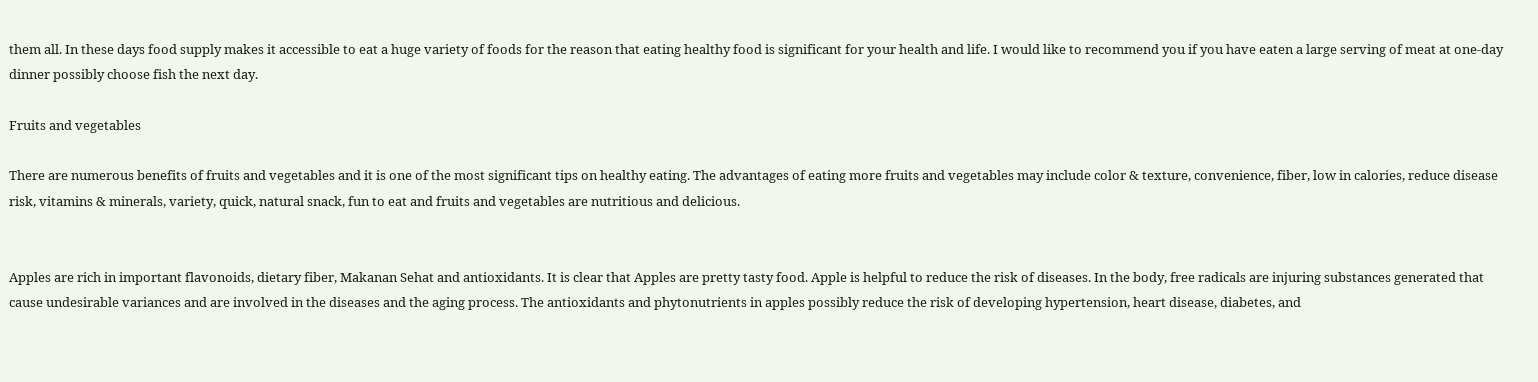them all. In these days food supply makes it accessible to eat a huge variety of foods for the reason that eating healthy food is significant for your health and life. I would like to recommend you if you have eaten a large serving of meat at one-day dinner possibly choose fish the next day.

Fruits and vegetables

There are numerous benefits of fruits and vegetables and it is one of the most significant tips on healthy eating. The advantages of eating more fruits and vegetables may include color & texture, convenience, fiber, low in calories, reduce disease risk, vitamins & minerals, variety, quick, natural snack, fun to eat and fruits and vegetables are nutritious and delicious.


Apples are rich in important flavonoids, dietary fiber, Makanan Sehat and antioxidants. It is clear that Apples are pretty tasty food. Apple is helpful to reduce the risk of diseases. In the body, free radicals are injuring substances generated that cause undesirable variances and are involved in the diseases and the aging process. The antioxidants and phytonutrients in apples possibly reduce the risk of developing hypertension, heart disease, diabetes, and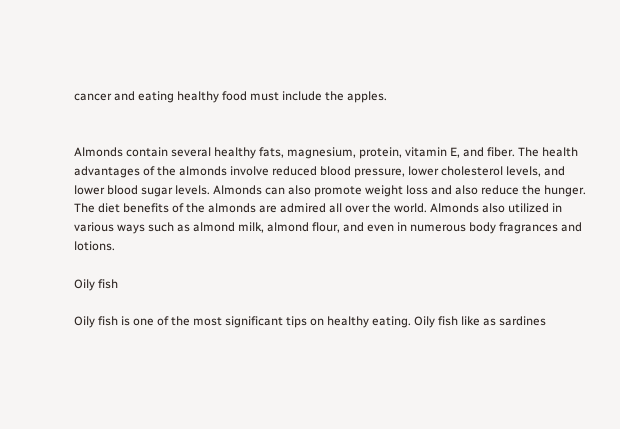cancer and eating healthy food must include the apples.


Almonds contain several healthy fats, magnesium, protein, vitamin E, and fiber. The health advantages of the almonds involve reduced blood pressure, lower cholesterol levels, and lower blood sugar levels. Almonds can also promote weight loss and also reduce the hunger. The diet benefits of the almonds are admired all over the world. Almonds also utilized in various ways such as almond milk, almond flour, and even in numerous body fragrances and lotions.

Oily fish

Oily fish is one of the most significant tips on healthy eating. Oily fish like as sardines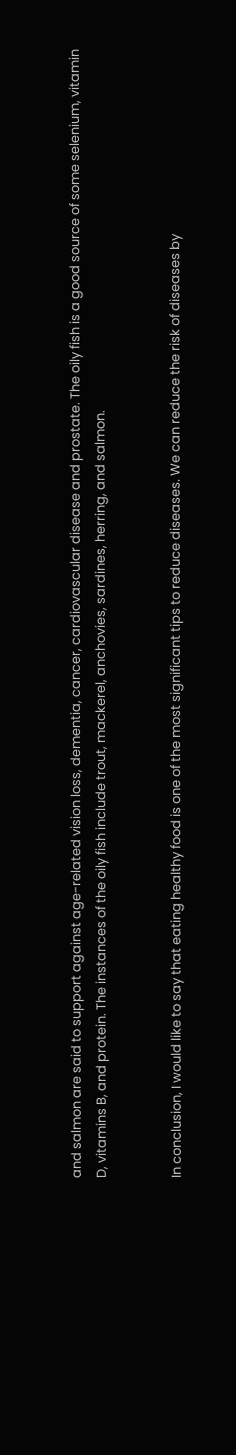and salmon are said to support against age-related vision loss, dementia, cancer, cardiovascular disease and prostate. The oily fish is a good source of some selenium, vitamin D, vitamins B, and protein. The instances of the oily fish include trout, mackerel, anchovies, sardines, herring, and salmon.


In conclusion, I would like to say that eating healthy food is one of the most significant tips to reduce diseases. We can reduce the risk of diseases by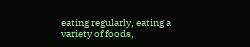eating regularly, eating a variety of foods,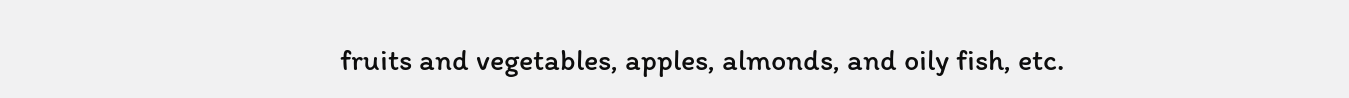fruits and vegetables, apples, almonds, and oily fish, etc.